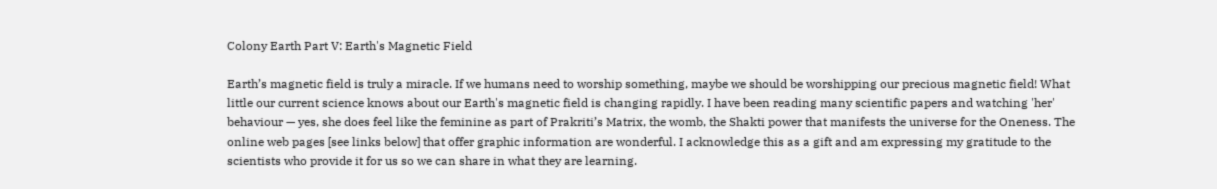Colony Earth Part V: Earth's Magnetic Field

Earth’s magnetic field is truly a miracle. If we humans need to worship something, maybe we should be worshipping our precious magnetic field! What little our current science knows about our Earth's magnetic field is changing rapidly. I have been reading many scientific papers and watching 'her' behaviour — yes, she does feel like the feminine as part of Prakriti’s Matrix, the womb, the Shakti power that manifests the universe for the Oneness. The online web pages [see links below] that offer graphic information are wonderful. I acknowledge this as a gift and am expressing my gratitude to the scientists who provide it for us so we can share in what they are learning.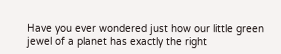Have you ever wondered just how our little green jewel of a planet has exactly the right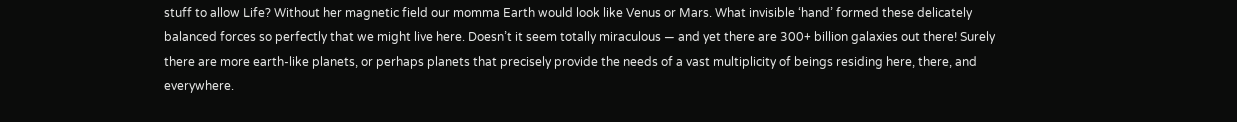stuff to allow Life? Without her magnetic field our momma Earth would look like Venus or Mars. What invisible ‘hand’ formed these delicately balanced forces so perfectly that we might live here. Doesn’t it seem totally miraculous — and yet there are 300+ billion galaxies out there! Surely there are more earth-like planets, or perhaps planets that precisely provide the needs of a vast multiplicity of beings residing here, there, and everywhere.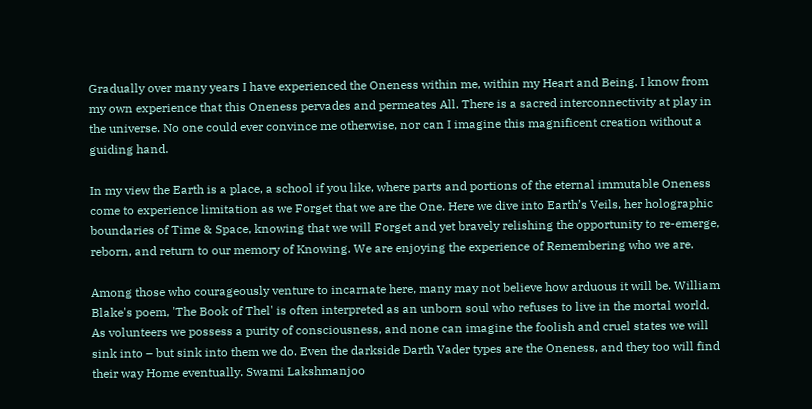Gradually over many years I have experienced the Oneness within me, within my Heart and Being. I know from my own experience that this Oneness pervades and permeates All. There is a sacred interconnectivity at play in the universe. No one could ever convince me otherwise, nor can I imagine this magnificent creation without a guiding hand.

In my view the Earth is a place, a school if you like, where parts and portions of the eternal immutable Oneness come to experience limitation as we Forget that we are the One. Here we dive into Earth’s Veils, her holographic boundaries of Time & Space, knowing that we will Forget and yet bravely relishing the opportunity to re-emerge, reborn, and return to our memory of Knowing. We are enjoying the experience of Remembering who we are.

Among those who courageously venture to incarnate here, many may not believe how arduous it will be. William Blake's poem, 'The Book of Thel' is often interpreted as an unborn soul who refuses to live in the mortal world. As volunteers we possess a purity of consciousness, and none can imagine the foolish and cruel states we will sink into – but sink into them we do. Even the darkside Darth Vader types are the Oneness, and they too will find their way Home eventually. Swami Lakshmanjoo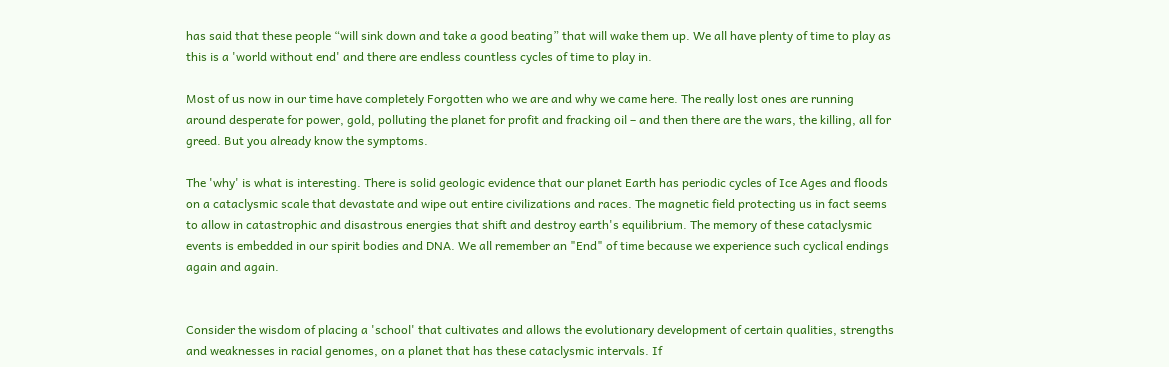has said that these people “will sink down and take a good beating” that will wake them up. We all have plenty of time to play as this is a 'world without end' and there are endless countless cycles of time to play in.

Most of us now in our time have completely Forgotten who we are and why we came here. The really lost ones are running around desperate for power, gold, polluting the planet for profit and fracking oil – and then there are the wars, the killing, all for greed. But you already know the symptoms.

The 'why' is what is interesting. There is solid geologic evidence that our planet Earth has periodic cycles of Ice Ages and floods on a cataclysmic scale that devastate and wipe out entire civilizations and races. The magnetic field protecting us in fact seems to allow in catastrophic and disastrous energies that shift and destroy earth's equilibrium. The memory of these cataclysmic events is embedded in our spirit bodies and DNA. We all remember an "End" of time because we experience such cyclical endings again and again.


Consider the wisdom of placing a 'school' that cultivates and allows the evolutionary development of certain qualities, strengths and weaknesses in racial genomes, on a planet that has these cataclysmic intervals. If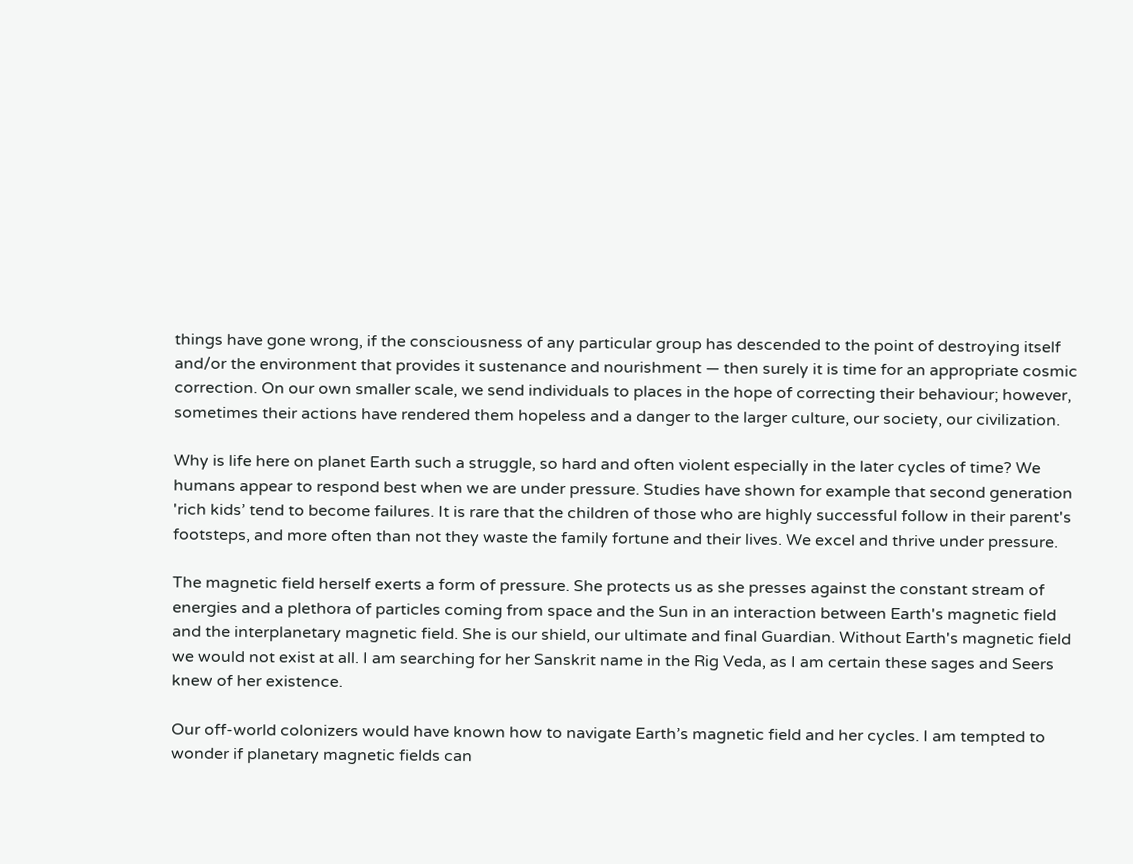things have gone wrong, if the consciousness of any particular group has descended to the point of destroying itself and/or the environment that provides it sustenance and nourishment — then surely it is time for an appropriate cosmic correction. On our own smaller scale, we send individuals to places in the hope of correcting their behaviour; however, sometimes their actions have rendered them hopeless and a danger to the larger culture, our society, our civilization.

Why is life here on planet Earth such a struggle, so hard and often violent especially in the later cycles of time? We humans appear to respond best when we are under pressure. Studies have shown for example that second generation 'rich kids’ tend to become failures. It is rare that the children of those who are highly successful follow in their parent's footsteps, and more often than not they waste the family fortune and their lives. We excel and thrive under pressure.

The magnetic field herself exerts a form of pressure. She protects us as she presses against the constant stream of energies and a plethora of particles coming from space and the Sun in an interaction between Earth's magnetic field and the interplanetary magnetic field. She is our shield, our ultimate and final Guardian. Without Earth's magnetic field we would not exist at all. I am searching for her Sanskrit name in the Rig Veda, as I am certain these sages and Seers knew of her existence.

Our off-world colonizers would have known how to navigate Earth’s magnetic field and her cycles. I am tempted to wonder if planetary magnetic fields can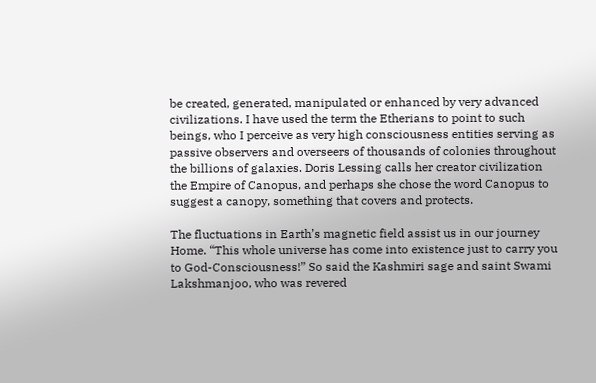be created, generated, manipulated or enhanced by very advanced civilizations. I have used the term the Etherians to point to such beings, who I perceive as very high consciousness entities serving as passive observers and overseers of thousands of colonies throughout the billions of galaxies. Doris Lessing calls her creator civilization the Empire of Canopus, and perhaps she chose the word Canopus to suggest a canopy, something that covers and protects.

The fluctuations in Earth’s magnetic field assist us in our journey Home. “This whole universe has come into existence just to carry you to God-Consciousness!” So said the Kashmiri sage and saint Swami Lakshmanjoo, who was revered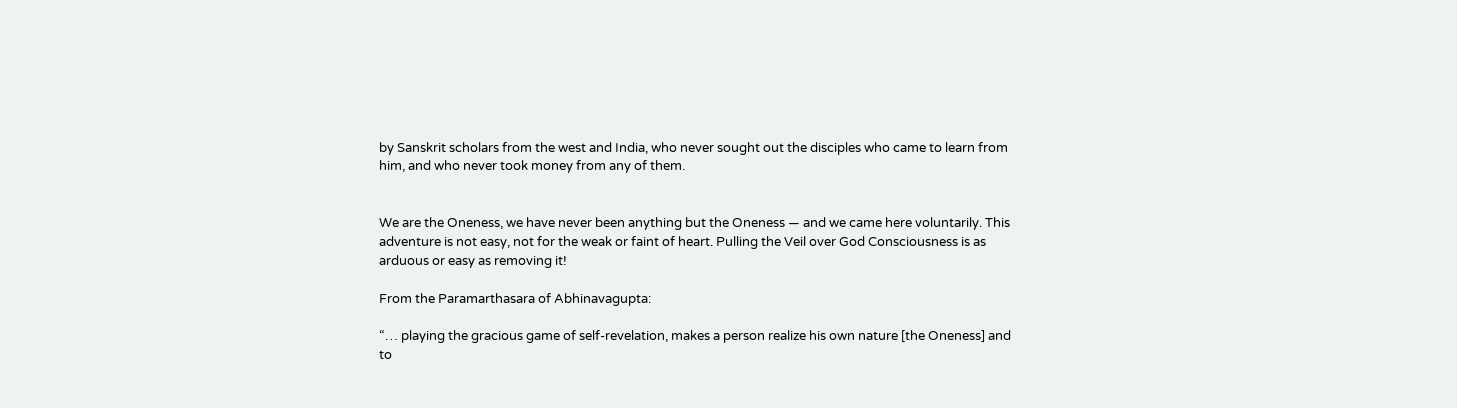by Sanskrit scholars from the west and India, who never sought out the disciples who came to learn from him, and who never took money from any of them.


We are the Oneness, we have never been anything but the Oneness — and we came here voluntarily. This adventure is not easy, not for the weak or faint of heart. Pulling the Veil over God Consciousness is as arduous or easy as removing it!

From the Paramarthasara of Abhinavagupta:

“… playing the gracious game of self-revelation, makes a person realize his own nature [the Oneness] and to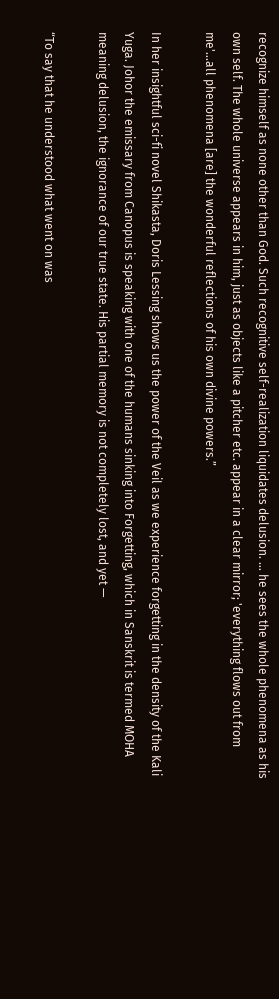recognize himself as none other than God. Such recognitive self-realization liquidates delusion. … he sees the whole phenomena as his own self. The whole universe appears in him, just as objects like a pitcher etc. appear in a clear mirror; 'everything flows out from me'…all phenomena [are] the wonderful reflections of his own divine powers.”

In her insightful sci-fi novel Shikasta, Doris Lessing shows us the power of the Veil as we experience forgetting in the density of the Kali Yuga. Johor the emissary from Canopus is speaking with one of the humans sinking into Forgetting, which in Sanskrit is termed MOHA meaning delusion, the ignorance of our true state. His partial memory is not completely lost, and yet —

“To say that he understood what went on was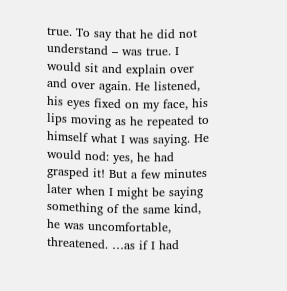true. To say that he did not understand – was true. I would sit and explain over and over again. He listened, his eyes fixed on my face, his lips moving as he repeated to himself what I was saying. He would nod: yes, he had grasped it! But a few minutes later when I might be saying something of the same kind, he was uncomfortable, threatened. …as if I had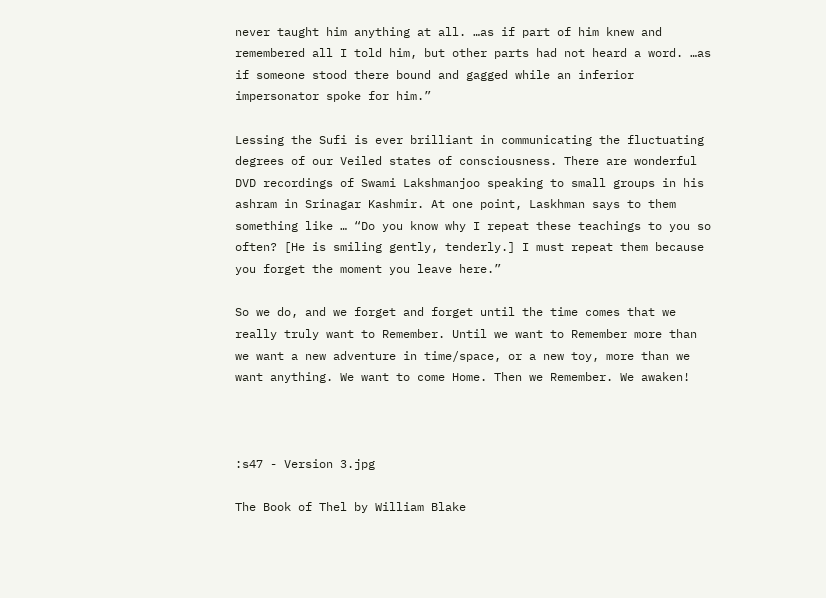never taught him anything at all. …as if part of him knew and remembered all I told him, but other parts had not heard a word. …as if someone stood there bound and gagged while an inferior impersonator spoke for him.”

Lessing the Sufi is ever brilliant in communicating the fluctuating degrees of our Veiled states of consciousness. There are wonderful DVD recordings of Swami Lakshmanjoo speaking to small groups in his ashram in Srinagar Kashmir. At one point, Laskhman says to them something like … “Do you know why I repeat these teachings to you so often? [He is smiling gently, tenderly.] I must repeat them because you forget the moment you leave here.”

So we do, and we forget and forget until the time comes that we really truly want to Remember. Until we want to Remember more than we want a new adventure in time/space, or a new toy, more than we want anything. We want to come Home. Then we Remember. We awaken!



:s47 - Version 3.jpg

The Book of Thel by William Blake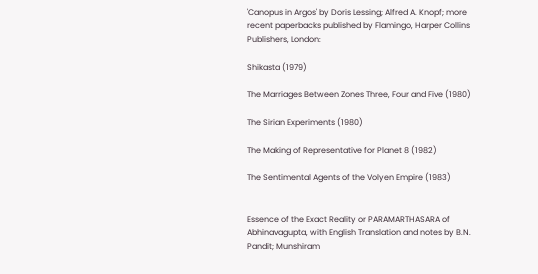'Canopus in Argos' by Doris Lessing; Alfred A. Knopf; more recent paperbacks published by Flamingo, Harper Collins Publishers, London:

Shikasta (1979)

The Marriages Between Zones Three, Four and Five (1980)

The Sirian Experiments (1980)

The Making of Representative for Planet 8 (1982)

The Sentimental Agents of the Volyen Empire (1983)


Essence of the Exact Reality or PARAMARTHASARA of Abhinavagupta, with English Translation and notes by B.N. Pandit; Munshiram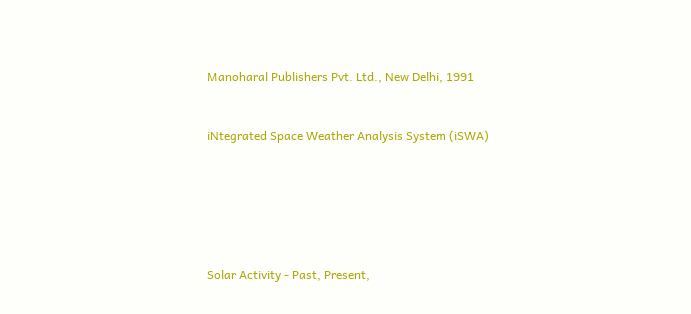Manoharal Publishers Pvt. Ltd., New Delhi, 1991


iNtegrated Space Weather Analysis System (iSWA)






Solar Activity - Past, Present,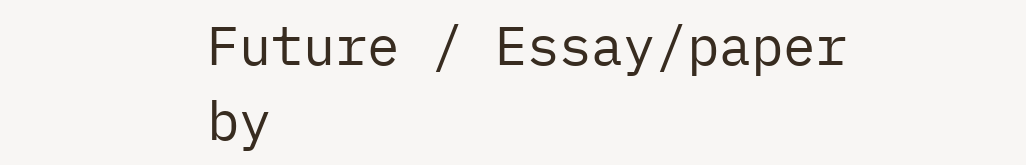Future / Essay/paper by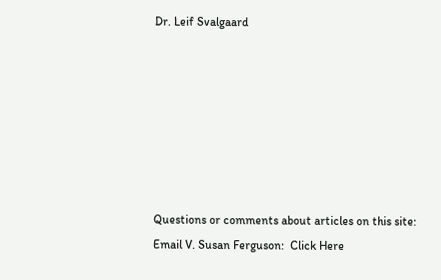Dr. Leif Svalgaard







Questions or comments about articles on this site:
Email V. Susan Ferguson:  Click Here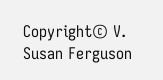Copyright© V. Susan Ferguson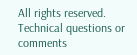All rights reserved.
Technical questions or comments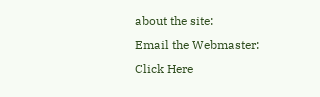about the site:
Email the Webmaster:
Click Here